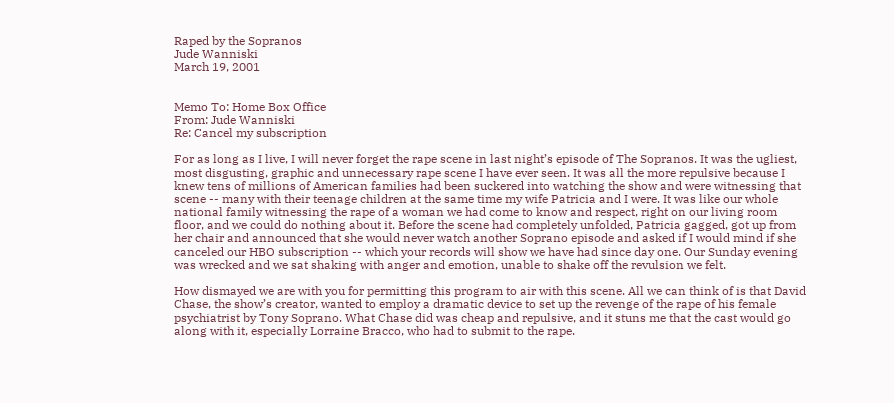Raped by the Sopranos
Jude Wanniski
March 19, 2001


Memo To: Home Box Office
From: Jude Wanniski
Re: Cancel my subscription

For as long as I live, I will never forget the rape scene in last night’s episode of The Sopranos. It was the ugliest, most disgusting, graphic and unnecessary rape scene I have ever seen. It was all the more repulsive because I knew tens of millions of American families had been suckered into watching the show and were witnessing that scene -- many with their teenage children at the same time my wife Patricia and I were. It was like our whole national family witnessing the rape of a woman we had come to know and respect, right on our living room floor, and we could do nothing about it. Before the scene had completely unfolded, Patricia gagged, got up from her chair and announced that she would never watch another Soprano episode and asked if I would mind if she canceled our HBO subscription -- which your records will show we have had since day one. Our Sunday evening was wrecked and we sat shaking with anger and emotion, unable to shake off the revulsion we felt.

How dismayed we are with you for permitting this program to air with this scene. All we can think of is that David Chase, the show’s creator, wanted to employ a dramatic device to set up the revenge of the rape of his female psychiatrist by Tony Soprano. What Chase did was cheap and repulsive, and it stuns me that the cast would go along with it, especially Lorraine Bracco, who had to submit to the rape.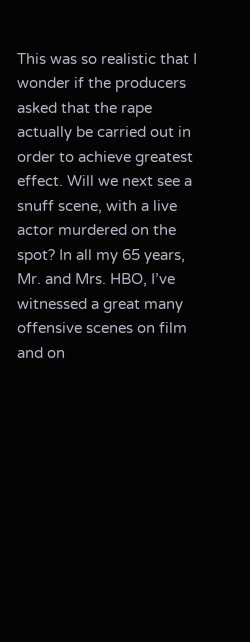This was so realistic that I wonder if the producers asked that the rape actually be carried out in order to achieve greatest effect. Will we next see a snuff scene, with a live actor murdered on the spot? In all my 65 years, Mr. and Mrs. HBO, I’ve witnessed a great many offensive scenes on film and on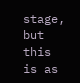stage, but this is as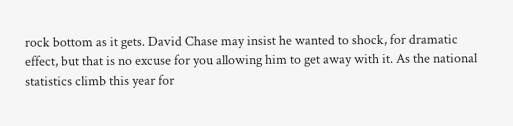rock bottom as it gets. David Chase may insist he wanted to shock, for dramatic effect, but that is no excuse for you allowing him to get away with it. As the national statistics climb this year for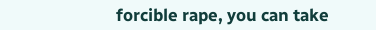forcible rape, you can take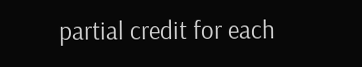partial credit for each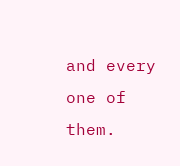and every one of them.